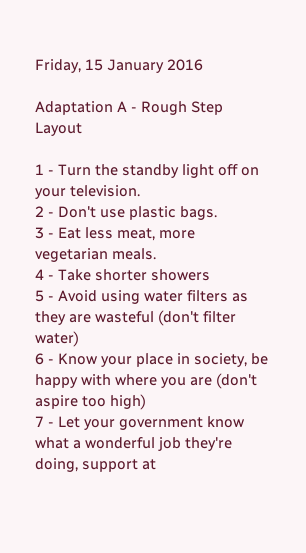Friday, 15 January 2016

Adaptation A - Rough Step Layout

1 - Turn the standby light off on your television.
2 - Don't use plastic bags.
3 - Eat less meat, more vegetarian meals.
4 - Take shorter showers
5 - Avoid using water filters as they are wasteful (don't filter water)
6 - Know your place in society, be happy with where you are (don't aspire too high)
7 - Let your government know what a wonderful job they're doing, support at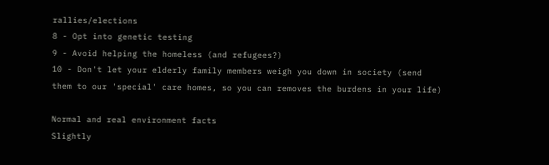rallies/elections
8 - Opt into genetic testing
9 - Avoid helping the homeless (and refugees?)
10 - Don't let your elderly family members weigh you down in society (send them to our 'special' care homes, so you can removes the burdens in your life)

Normal and real environment facts
Slightly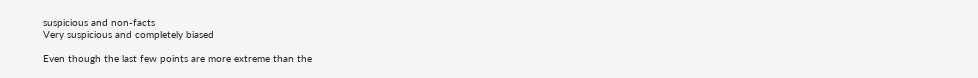suspicious and non-facts
Very suspicious and completely biased

Even though the last few points are more extreme than the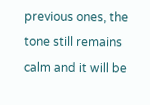previous ones, the tone still remains calm and it will be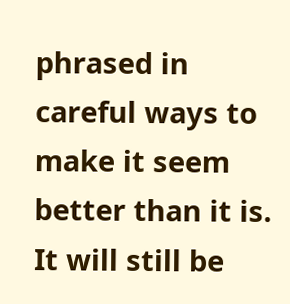phrased in careful ways to make it seem better than it is. It will still be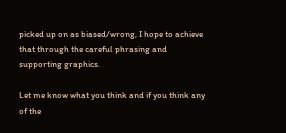picked up on as biased/wrong, I hope to achieve that through the careful phrasing and supporting graphics.

Let me know what you think and if you think any of the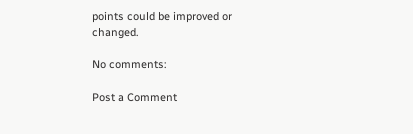points could be improved or changed.

No comments:

Post a Comment